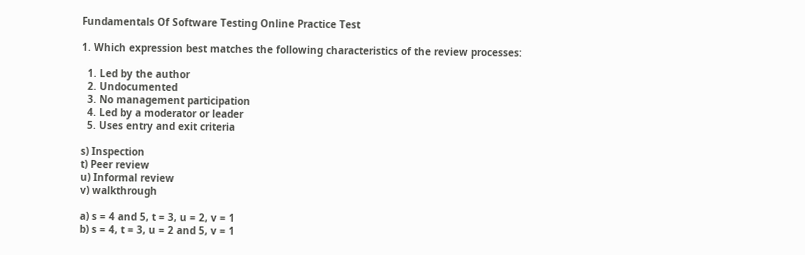Fundamentals Of Software Testing Online Practice Test

1. Which expression best matches the following characteristics of the review processes:

  1. Led by the author
  2. Undocumented
  3. No management participation
  4. Led by a moderator or leader
  5. Uses entry and exit criteria

s) Inspection
t) Peer review
u) Informal review
v) walkthrough

a) s = 4 and 5, t = 3, u = 2, v = 1
b) s = 4, t = 3, u = 2 and 5, v = 1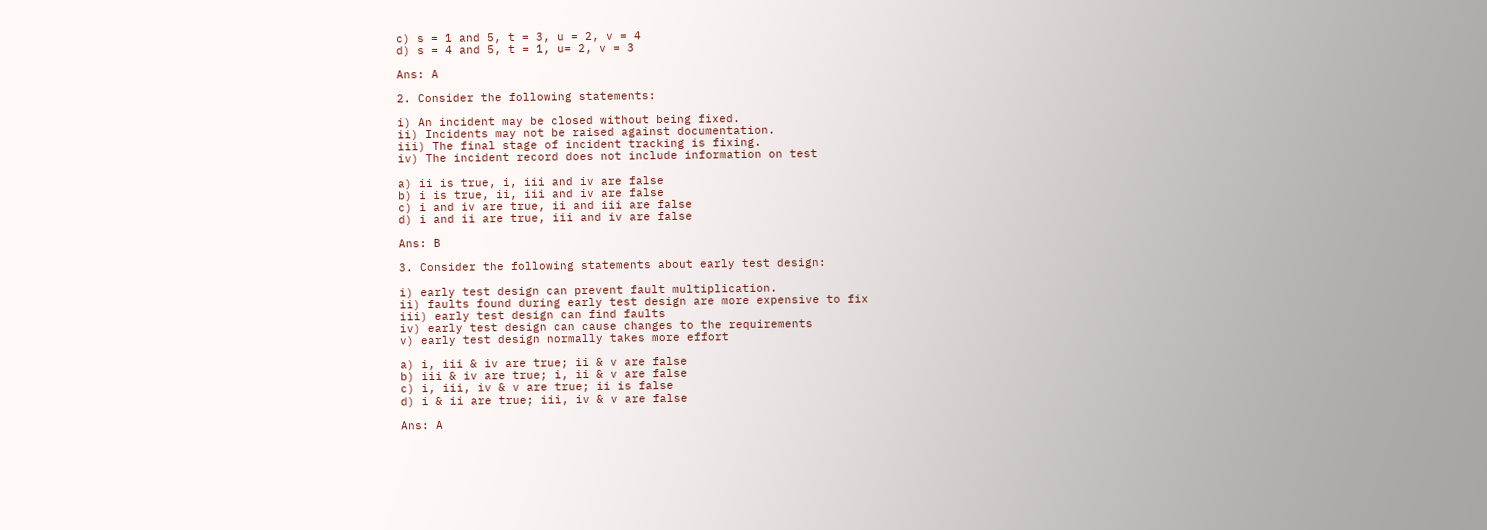c) s = 1 and 5, t = 3, u = 2, v = 4
d) s = 4 and 5, t = 1, u= 2, v = 3

Ans: A

2. Consider the following statements:

i) An incident may be closed without being fixed.
ii) Incidents may not be raised against documentation.
iii) The final stage of incident tracking is fixing.
iv) The incident record does not include information on test

a) ii is true, i, iii and iv are false
b) i is true, ii, iii and iv are false
c) i and iv are true, ii and iii are false
d) i and ii are true, iii and iv are false

Ans: B

3. Consider the following statements about early test design:

i) early test design can prevent fault multiplication.
ii) faults found during early test design are more expensive to fix
iii) early test design can find faults
iv) early test design can cause changes to the requirements
v) early test design normally takes more effort

a) i, iii & iv are true; ii & v are false
b) iii & iv are true; i, ii & v are false
c) i, iii, iv & v are true; ii is false
d) i & ii are true; iii, iv & v are false

Ans: A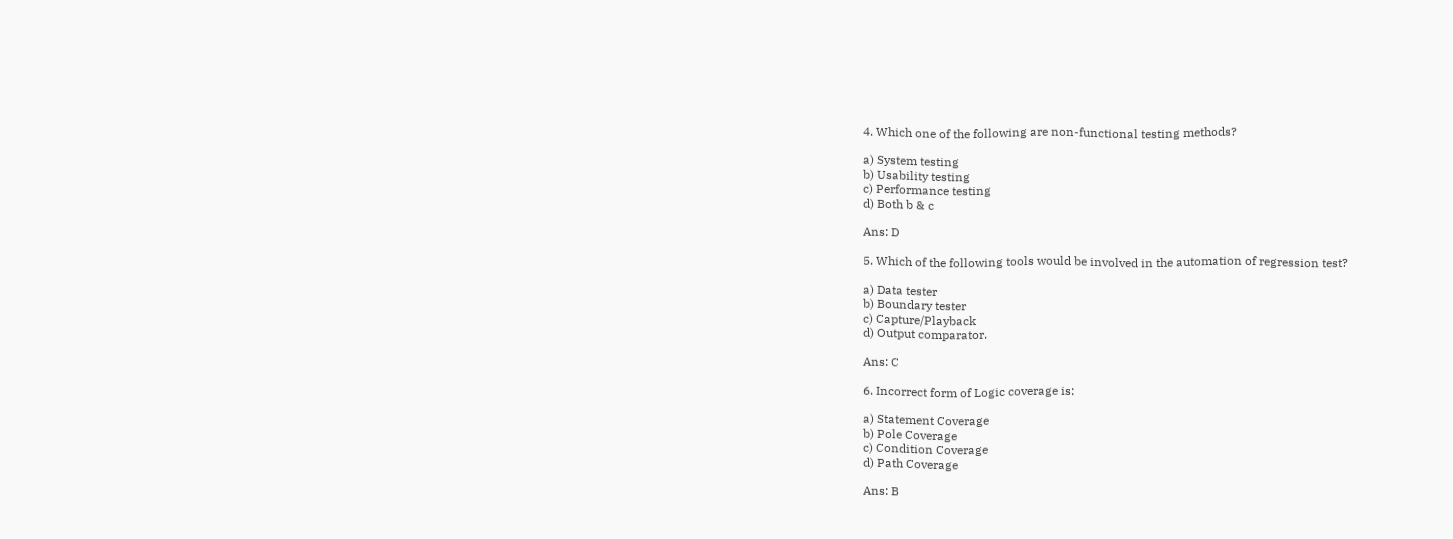4. Which one of the following are non-functional testing methods?

a) System testing
b) Usability testing
c) Performance testing
d) Both b & c

Ans: D

5. Which of the following tools would be involved in the automation of regression test?

a) Data tester
b) Boundary tester
c) Capture/Playback
d) Output comparator.

Ans: C

6. Incorrect form of Logic coverage is:

a) Statement Coverage
b) Pole Coverage
c) Condition Coverage
d) Path Coverage

Ans: B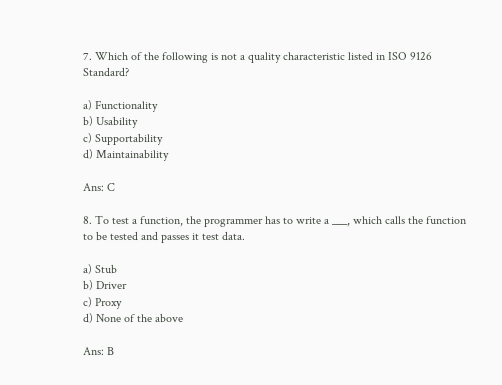7. Which of the following is not a quality characteristic listed in ISO 9126 Standard?

a) Functionality
b) Usability
c) Supportability
d) Maintainability

Ans: C

8. To test a function, the programmer has to write a ___, which calls the function to be tested and passes it test data.

a) Stub
b) Driver
c) Proxy
d) None of the above

Ans: B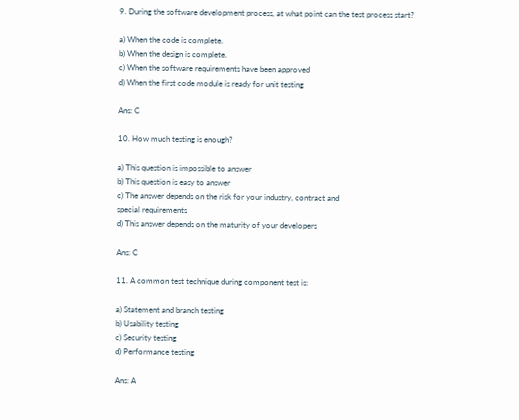9. During the software development process, at what point can the test process start?

a) When the code is complete.
b) When the design is complete.
c) When the software requirements have been approved
d) When the first code module is ready for unit testing

Ans: C

10. How much testing is enough?

a) This question is impossible to answer
b) This question is easy to answer
c) The answer depends on the risk for your industry, contract and
special requirements
d) This answer depends on the maturity of your developers

Ans: C

11. A common test technique during component test is:

a) Statement and branch testing
b) Usability testing
c) Security testing
d) Performance testing

Ans: A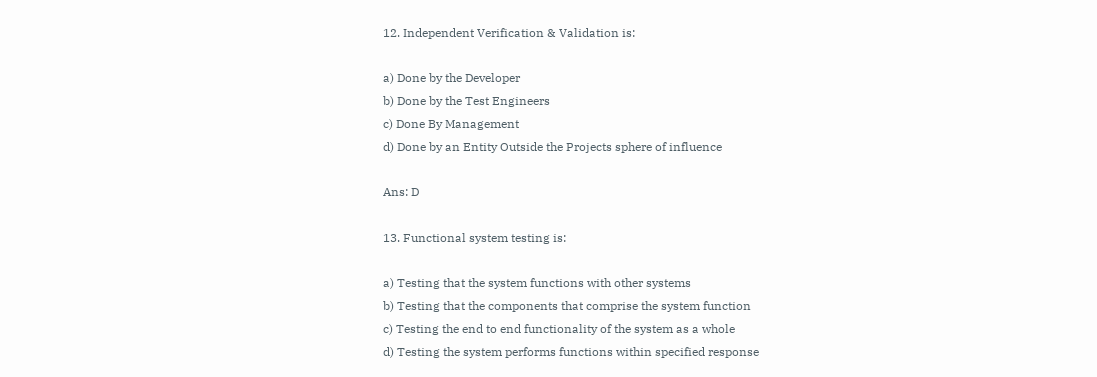12. Independent Verification & Validation is:

a) Done by the Developer
b) Done by the Test Engineers
c) Done By Management
d) Done by an Entity Outside the Projects sphere of influence

Ans: D

13. Functional system testing is:

a) Testing that the system functions with other systems
b) Testing that the components that comprise the system function
c) Testing the end to end functionality of the system as a whole
d) Testing the system performs functions within specified response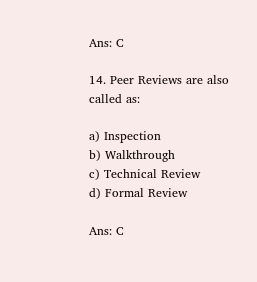Ans: C

14. Peer Reviews are also called as:

a) Inspection
b) Walkthrough
c) Technical Review
d) Formal Review

Ans: C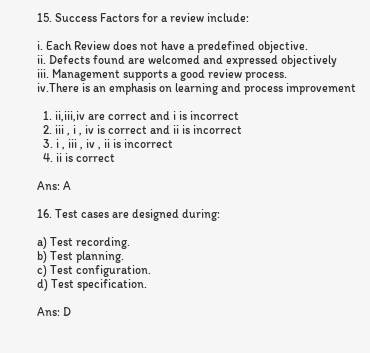15. Success Factors for a review include:

i. Each Review does not have a predefined objective.
ii. Defects found are welcomed and expressed objectively
iii. Management supports a good review process.
iv.There is an emphasis on learning and process improvement

  1. ii,iii,iv are correct and i is incorrect
  2. iii , i , iv is correct and ii is incorrect
  3. i , iii , iv , ii is incorrect
  4. ii is correct

Ans: A

16. Test cases are designed during:

a) Test recording.
b) Test planning.
c) Test configuration.
d) Test specification.

Ans: D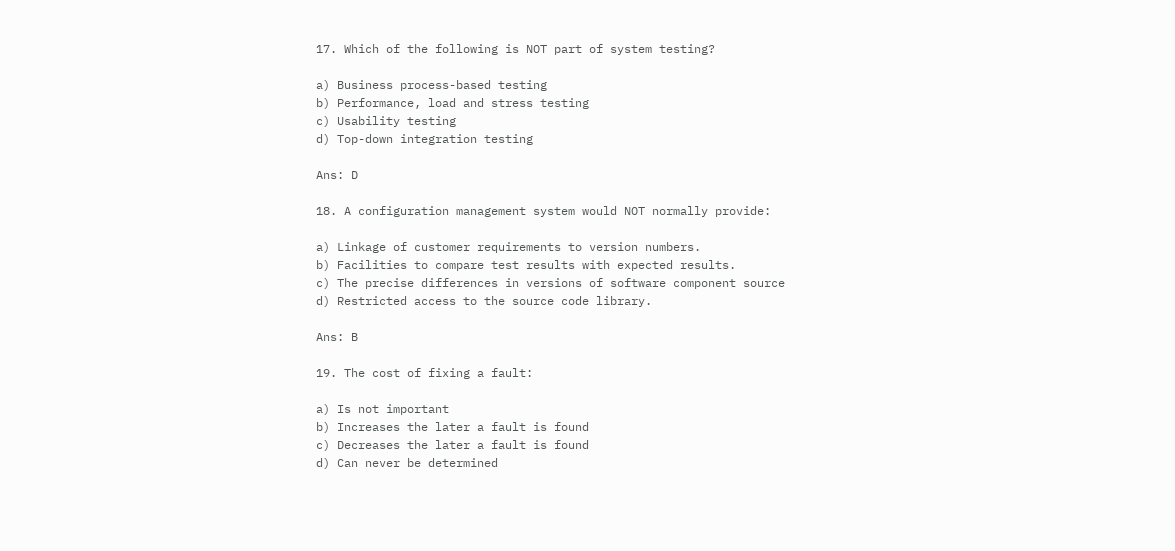17. Which of the following is NOT part of system testing?

a) Business process-based testing
b) Performance, load and stress testing
c) Usability testing
d) Top-down integration testing

Ans: D

18. A configuration management system would NOT normally provide:

a) Linkage of customer requirements to version numbers.
b) Facilities to compare test results with expected results.
c) The precise differences in versions of software component source
d) Restricted access to the source code library.

Ans: B

19. The cost of fixing a fault:

a) Is not important
b) Increases the later a fault is found
c) Decreases the later a fault is found
d) Can never be determined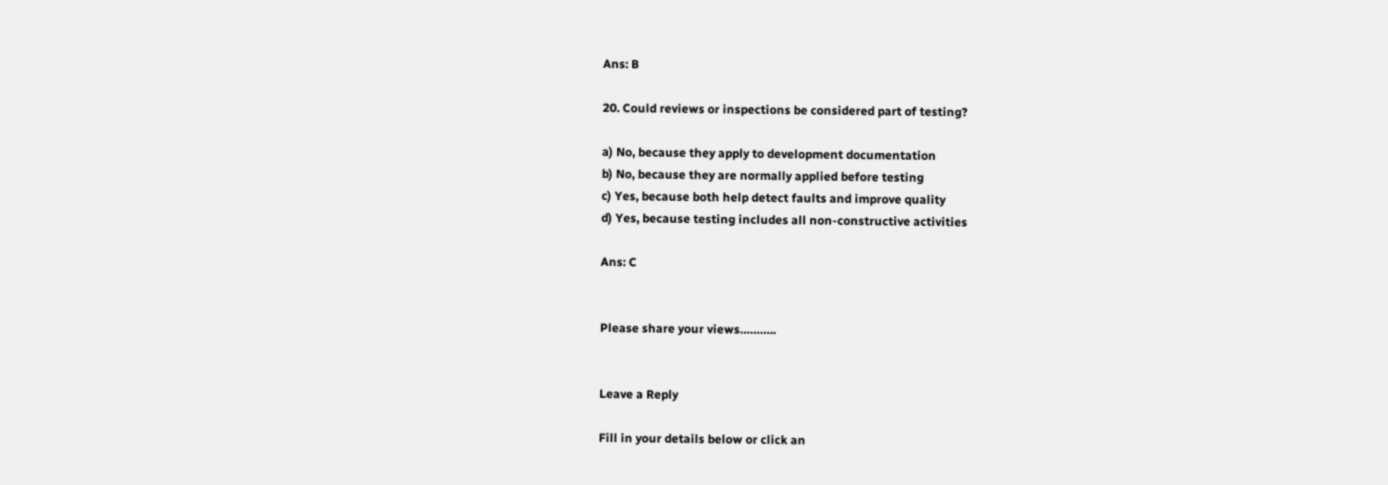Ans: B

20. Could reviews or inspections be considered part of testing?

a) No, because they apply to development documentation
b) No, because they are normally applied before testing
c) Yes, because both help detect faults and improve quality
d) Yes, because testing includes all non-constructive activities

Ans: C


Please share your views………..


Leave a Reply

Fill in your details below or click an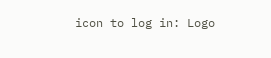icon to log in: Logo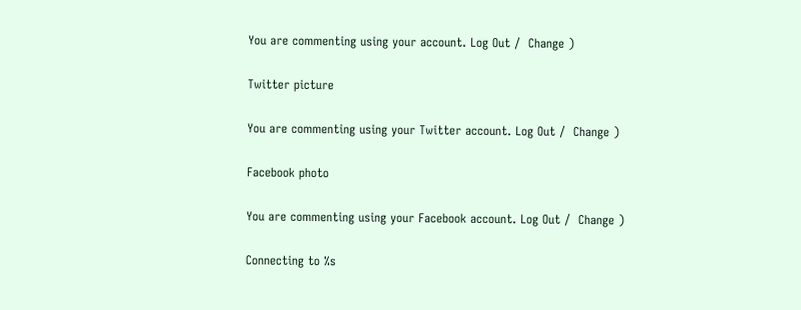You are commenting using your account. Log Out /  Change )

Twitter picture

You are commenting using your Twitter account. Log Out /  Change )

Facebook photo

You are commenting using your Facebook account. Log Out /  Change )

Connecting to %s